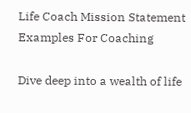Life Coach Mission Statement Examples For Coaching

Dive deep into a wealth of life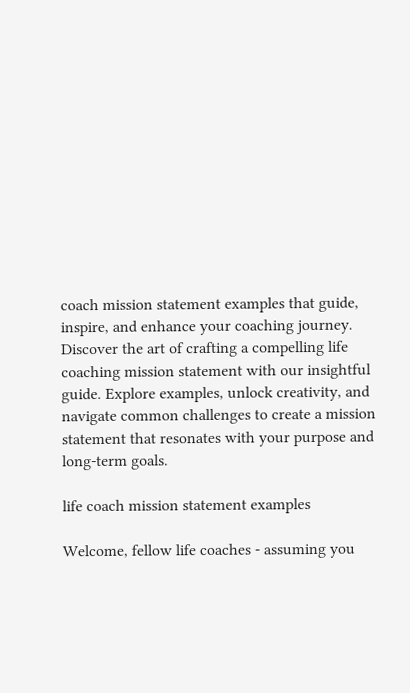coach mission statement examples that guide, inspire, and enhance your coaching journey. Discover the art of crafting a compelling life coaching mission statement with our insightful guide. Explore examples, unlock creativity, and navigate common challenges to create a mission statement that resonates with your purpose and long-term goals.

life coach mission statement examples

Welcome, fellow life coaches - assuming you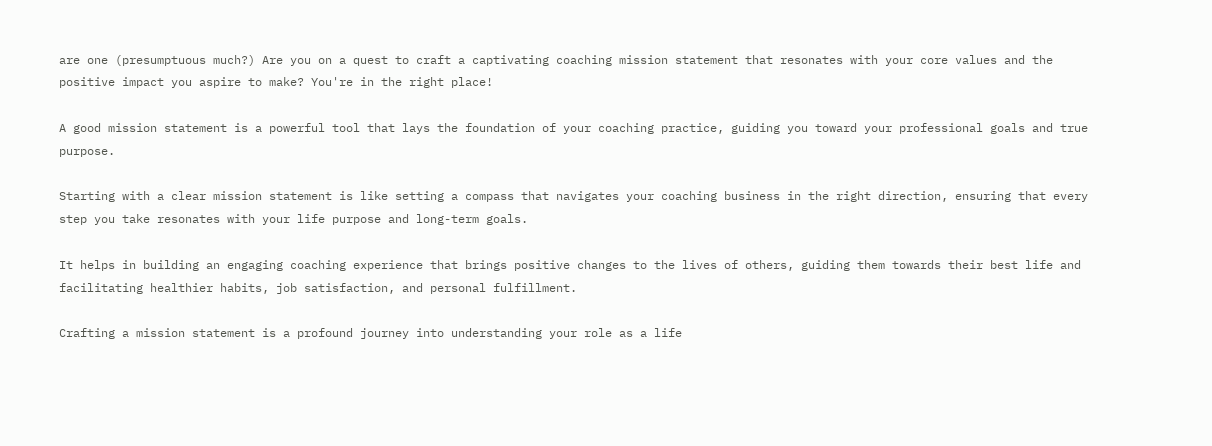are one (presumptuous much?) Are you on a quest to craft a captivating coaching mission statement that resonates with your core values and the positive impact you aspire to make? You're in the right place!

A good mission statement is a powerful tool that lays the foundation of your coaching practice, guiding you toward your professional goals and true purpose.

Starting with a clear mission statement is like setting a compass that navigates your coaching business in the right direction, ensuring that every step you take resonates with your life purpose and long-term goals.

It helps in building an engaging coaching experience that brings positive changes to the lives of others, guiding them towards their best life and facilitating healthier habits, job satisfaction, and personal fulfillment.

Crafting a mission statement is a profound journey into understanding your role as a life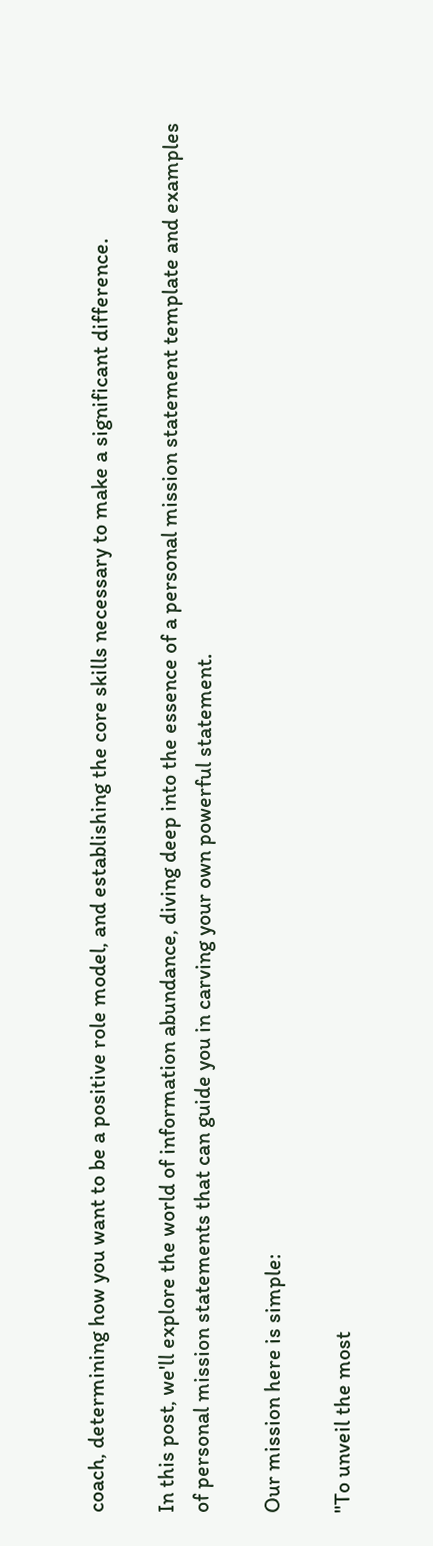coach, determining how you want to be a positive role model, and establishing the core skills necessary to make a significant difference.

In this post, we'll explore the world of information abundance, diving deep into the essence of a personal mission statement template and examples of personal mission statements that can guide you in carving your own powerful statement.

Our mission here is simple:

"To unveil the most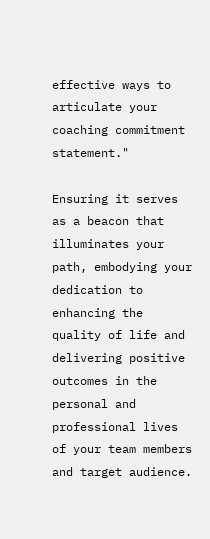effective ways to articulate your coaching commitment statement."

Ensuring it serves as a beacon that illuminates your path, embodying your dedication to enhancing the quality of life and delivering positive outcomes in the personal and professional lives of your team members and target audience.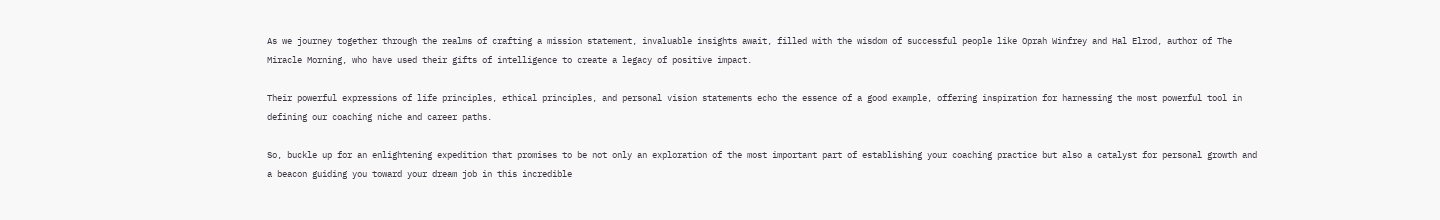As we journey together through the realms of crafting a mission statement, invaluable insights await, filled with the wisdom of successful people like Oprah Winfrey and Hal Elrod, author of The Miracle Morning, who have used their gifts of intelligence to create a legacy of positive impact.

Their powerful expressions of life principles, ethical principles, and personal vision statements echo the essence of a good example, offering inspiration for harnessing the most powerful tool in defining our coaching niche and career paths.

So, buckle up for an enlightening expedition that promises to be not only an exploration of the most important part of establishing your coaching practice but also a catalyst for personal growth and a beacon guiding you toward your dream job in this incredible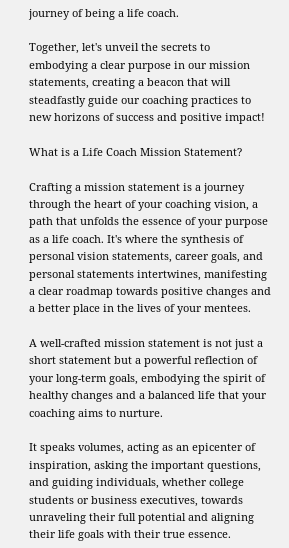journey of being a life coach.

Together, let's unveil the secrets to embodying a clear purpose in our mission statements, creating a beacon that will steadfastly guide our coaching practices to new horizons of success and positive impact!

What is a Life Coach Mission Statement?

Crafting a mission statement is a journey through the heart of your coaching vision, a path that unfolds the essence of your purpose as a life coach. It's where the synthesis of personal vision statements, career goals, and personal statements intertwines, manifesting a clear roadmap towards positive changes and a better place in the lives of your mentees.

A well-crafted mission statement is not just a short statement but a powerful reflection of your long-term goals, embodying the spirit of healthy changes and a balanced life that your coaching aims to nurture.

It speaks volumes, acting as an epicenter of inspiration, asking the important questions, and guiding individuals, whether college students or business executives, towards unraveling their full potential and aligning their life goals with their true essence.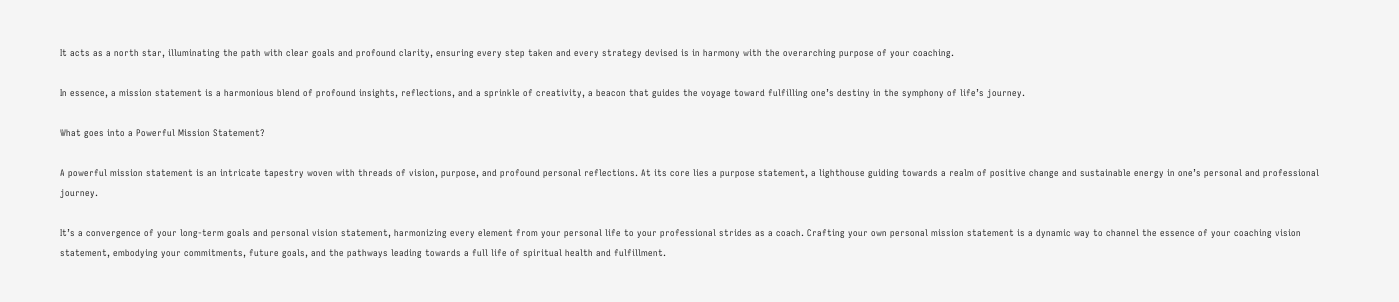It acts as a north star, illuminating the path with clear goals and profound clarity, ensuring every step taken and every strategy devised is in harmony with the overarching purpose of your coaching.

In essence, a mission statement is a harmonious blend of profound insights, reflections, and a sprinkle of creativity, a beacon that guides the voyage toward fulfilling one’s destiny in the symphony of life’s journey.

What goes into a Powerful Mission Statement?

A powerful mission statement is an intricate tapestry woven with threads of vision, purpose, and profound personal reflections. At its core lies a purpose statement, a lighthouse guiding towards a realm of positive change and sustainable energy in one’s personal and professional journey.

It’s a convergence of your long-term goals and personal vision statement, harmonizing every element from your personal life to your professional strides as a coach. Crafting your own personal mission statement is a dynamic way to channel the essence of your coaching vision statement, embodying your commitments, future goals, and the pathways leading towards a full life of spiritual health and fulfillment.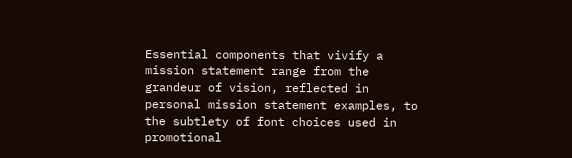Essential components that vivify a mission statement range from the grandeur of vision, reflected in personal mission statement examples, to the subtlety of font choices used in promotional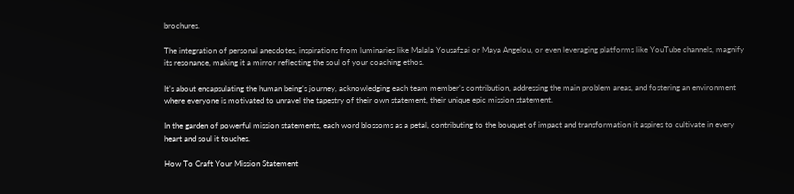brochures.

The integration of personal anecdotes, inspirations from luminaries like Malala Yousafzai or Maya Angelou, or even leveraging platforms like YouTube channels, magnify its resonance, making it a mirror reflecting the soul of your coaching ethos.

It’s about encapsulating the human being’s journey, acknowledging each team member’s contribution, addressing the main problem areas, and fostering an environment where everyone is motivated to unravel the tapestry of their own statement, their unique epic mission statement.

In the garden of powerful mission statements, each word blossoms as a petal, contributing to the bouquet of impact and transformation it aspires to cultivate in every heart and soul it touches.

How To Craft Your Mission Statement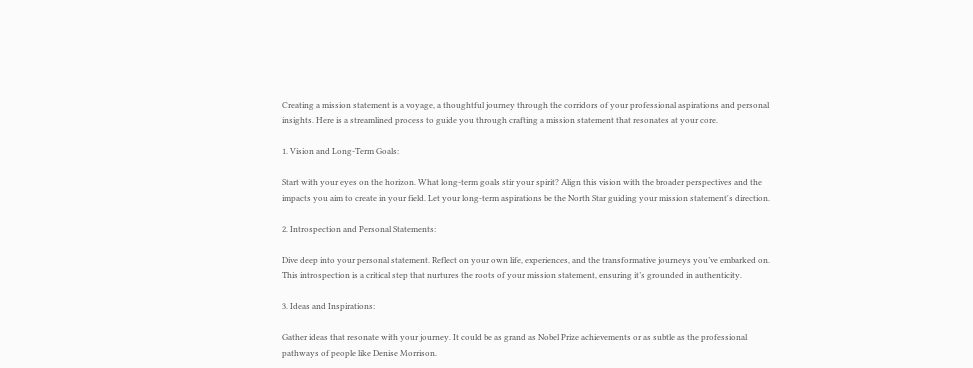Creating a mission statement is a voyage, a thoughtful journey through the corridors of your professional aspirations and personal insights. Here is a streamlined process to guide you through crafting a mission statement that resonates at your core.

1. Vision and Long-Term Goals:

Start with your eyes on the horizon. What long-term goals stir your spirit? Align this vision with the broader perspectives and the impacts you aim to create in your field. Let your long-term aspirations be the North Star guiding your mission statement's direction.

2. Introspection and Personal Statements:

Dive deep into your personal statement. Reflect on your own life, experiences, and the transformative journeys you’ve embarked on. This introspection is a critical step that nurtures the roots of your mission statement, ensuring it’s grounded in authenticity.

3. Ideas and Inspirations:

Gather ideas that resonate with your journey. It could be as grand as Nobel Prize achievements or as subtle as the professional pathways of people like Denise Morrison.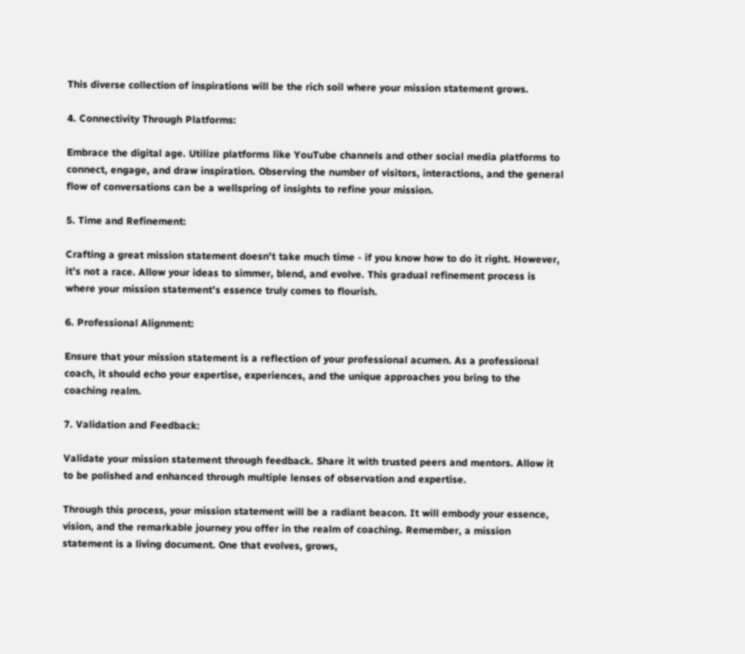This diverse collection of inspirations will be the rich soil where your mission statement grows.

4. Connectivity Through Platforms:

Embrace the digital age. Utilize platforms like YouTube channels and other social media platforms to connect, engage, and draw inspiration. Observing the number of visitors, interactions, and the general flow of conversations can be a wellspring of insights to refine your mission.

5. Time and Refinement:

Crafting a great mission statement doesn't take much time - if you know how to do it right. However, it’s not a race. Allow your ideas to simmer, blend, and evolve. This gradual refinement process is where your mission statement’s essence truly comes to flourish.

6. Professional Alignment:

Ensure that your mission statement is a reflection of your professional acumen. As a professional coach, it should echo your expertise, experiences, and the unique approaches you bring to the coaching realm.

7. Validation and Feedback:

Validate your mission statement through feedback. Share it with trusted peers and mentors. Allow it to be polished and enhanced through multiple lenses of observation and expertise.

Through this process, your mission statement will be a radiant beacon. It will embody your essence, vision, and the remarkable journey you offer in the realm of coaching. Remember, a mission statement is a living document. One that evolves, grows,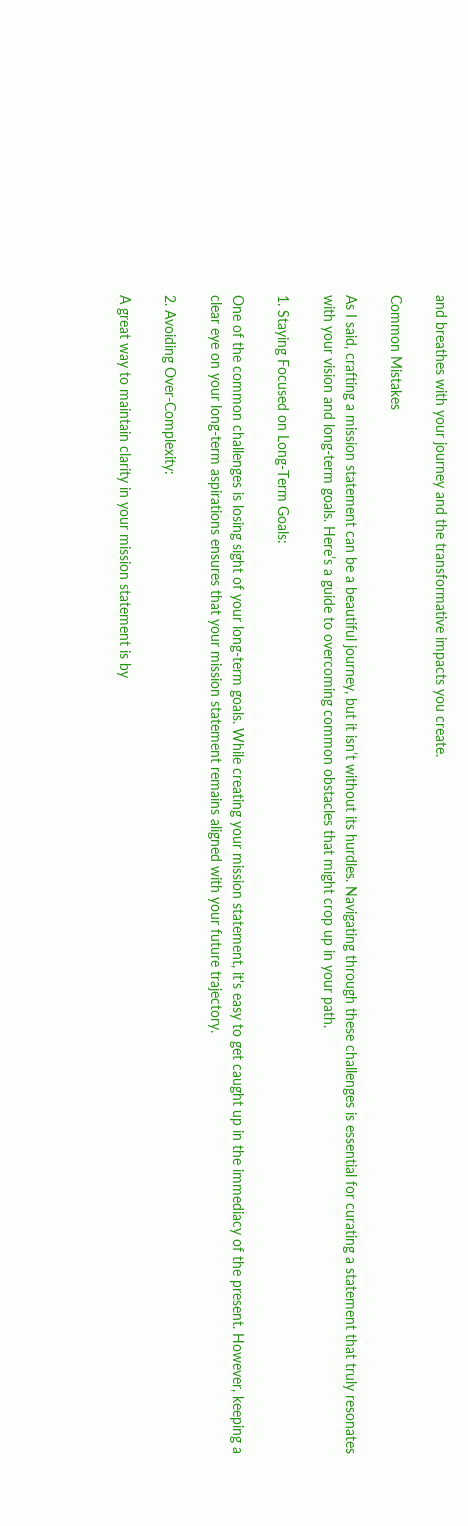and breathes with your journey and the transformative impacts you create.

Common Mistakes

As I said, crafting a mission statement can be a beautiful journey, but it isn’t without its hurdles. Navigating through these challenges is essential for curating a statement that truly resonates with your vision and long-term goals. Here’s a guide to overcoming common obstacles that might crop up in your path.

1. Staying Focused on Long-Term Goals:

One of the common challenges is losing sight of your long-term goals. While creating your mission statement, it's easy to get caught up in the immediacy of the present. However, keeping a clear eye on your long-term aspirations ensures that your mission statement remains aligned with your future trajectory.

2. Avoiding Over-Complexity:

A great way to maintain clarity in your mission statement is by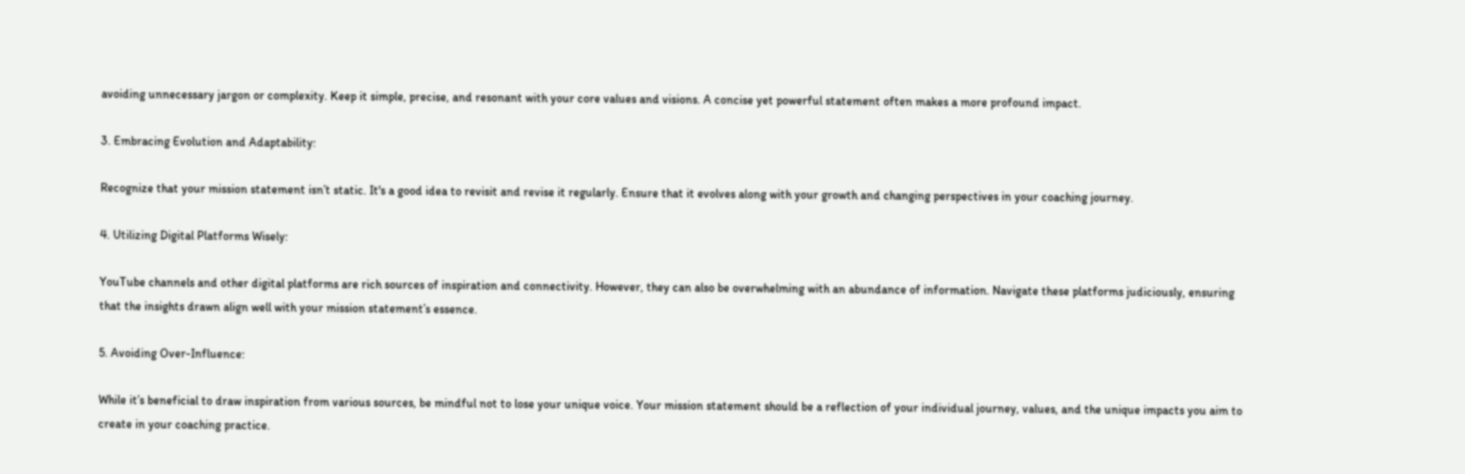avoiding unnecessary jargon or complexity. Keep it simple, precise, and resonant with your core values and visions. A concise yet powerful statement often makes a more profound impact.

3. Embracing Evolution and Adaptability:

Recognize that your mission statement isn’t static. It's a good idea to revisit and revise it regularly. Ensure that it evolves along with your growth and changing perspectives in your coaching journey.

4. Utilizing Digital Platforms Wisely:

YouTube channels and other digital platforms are rich sources of inspiration and connectivity. However, they can also be overwhelming with an abundance of information. Navigate these platforms judiciously, ensuring that the insights drawn align well with your mission statement’s essence.

5. Avoiding Over-Influence:

While it’s beneficial to draw inspiration from various sources, be mindful not to lose your unique voice. Your mission statement should be a reflection of your individual journey, values, and the unique impacts you aim to create in your coaching practice.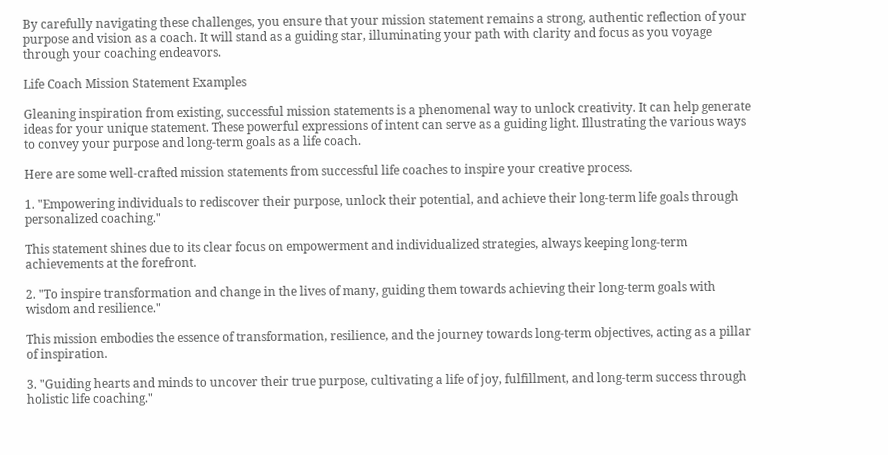By carefully navigating these challenges, you ensure that your mission statement remains a strong, authentic reflection of your purpose and vision as a coach. It will stand as a guiding star, illuminating your path with clarity and focus as you voyage through your coaching endeavors.

Life Coach Mission Statement Examples

Gleaning inspiration from existing, successful mission statements is a phenomenal way to unlock creativity. It can help generate ideas for your unique statement. These powerful expressions of intent can serve as a guiding light. Illustrating the various ways to convey your purpose and long-term goals as a life coach.

Here are some well-crafted mission statements from successful life coaches to inspire your creative process.

1. "Empowering individuals to rediscover their purpose, unlock their potential, and achieve their long-term life goals through personalized coaching."

This statement shines due to its clear focus on empowerment and individualized strategies, always keeping long-term achievements at the forefront.

2. "To inspire transformation and change in the lives of many, guiding them towards achieving their long-term goals with wisdom and resilience."

This mission embodies the essence of transformation, resilience, and the journey towards long-term objectives, acting as a pillar of inspiration.

3. "Guiding hearts and minds to uncover their true purpose, cultivating a life of joy, fulfillment, and long-term success through holistic life coaching."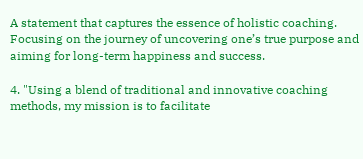A statement that captures the essence of holistic coaching. Focusing on the journey of uncovering one’s true purpose and aiming for long-term happiness and success.

4. "Using a blend of traditional and innovative coaching methods, my mission is to facilitate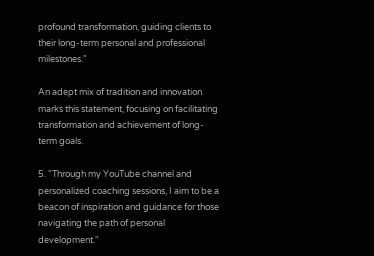profound transformation, guiding clients to their long-term personal and professional milestones."

An adept mix of tradition and innovation marks this statement, focusing on facilitating transformation and achievement of long-term goals.

5. "Through my YouTube channel and personalized coaching sessions, I aim to be a beacon of inspiration and guidance for those navigating the path of personal development."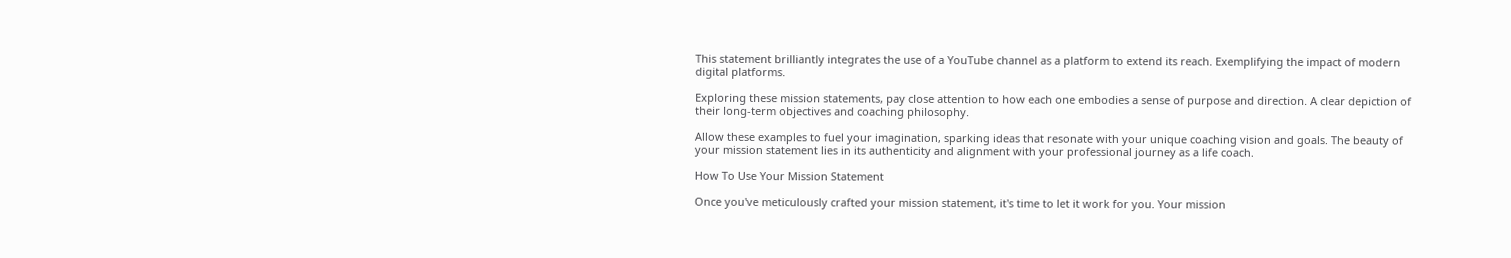This statement brilliantly integrates the use of a YouTube channel as a platform to extend its reach. Exemplifying the impact of modern digital platforms.

Exploring these mission statements, pay close attention to how each one embodies a sense of purpose and direction. A clear depiction of their long-term objectives and coaching philosophy.

Allow these examples to fuel your imagination, sparking ideas that resonate with your unique coaching vision and goals. The beauty of your mission statement lies in its authenticity and alignment with your professional journey as a life coach.

How To Use Your Mission Statement

Once you've meticulously crafted your mission statement, it's time to let it work for you. Your mission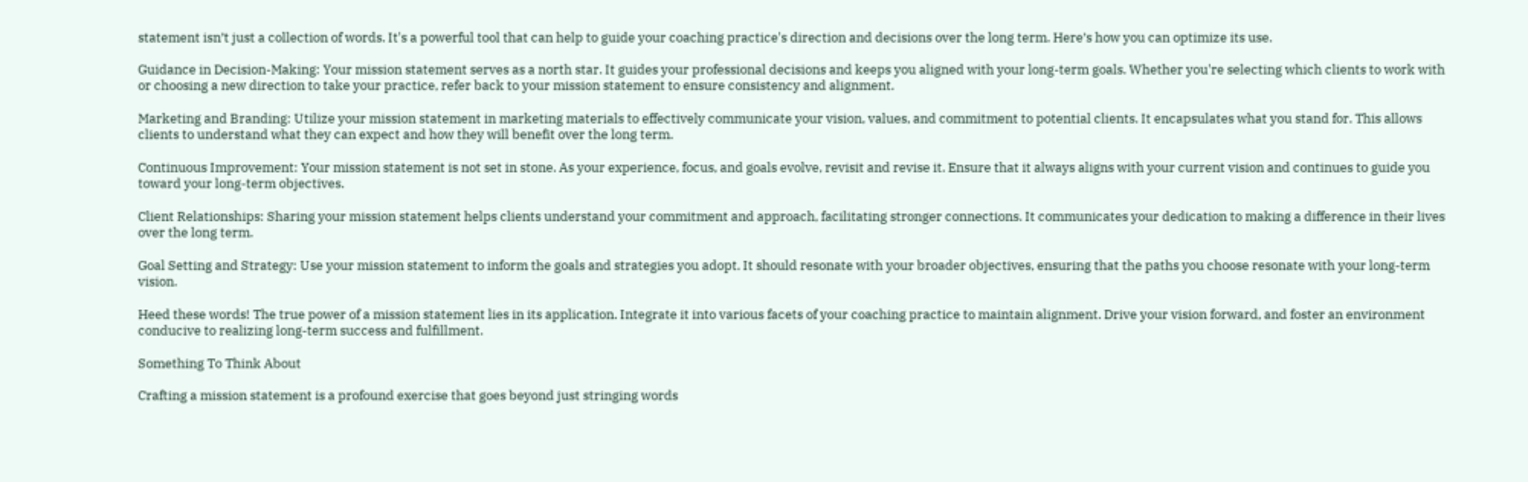statement isn’t just a collection of words. It's a powerful tool that can help to guide your coaching practice's direction and decisions over the long term. Here’s how you can optimize its use.

Guidance in Decision-Making: Your mission statement serves as a north star. It guides your professional decisions and keeps you aligned with your long-term goals. Whether you're selecting which clients to work with or choosing a new direction to take your practice, refer back to your mission statement to ensure consistency and alignment.

Marketing and Branding: Utilize your mission statement in marketing materials to effectively communicate your vision, values, and commitment to potential clients. It encapsulates what you stand for. This allows clients to understand what they can expect and how they will benefit over the long term.

Continuous Improvement: Your mission statement is not set in stone. As your experience, focus, and goals evolve, revisit and revise it. Ensure that it always aligns with your current vision and continues to guide you toward your long-term objectives.

Client Relationships: Sharing your mission statement helps clients understand your commitment and approach, facilitating stronger connections. It communicates your dedication to making a difference in their lives over the long term.

Goal Setting and Strategy: Use your mission statement to inform the goals and strategies you adopt. It should resonate with your broader objectives, ensuring that the paths you choose resonate with your long-term vision.

Heed these words! The true power of a mission statement lies in its application. Integrate it into various facets of your coaching practice to maintain alignment. Drive your vision forward, and foster an environment conducive to realizing long-term success and fulfillment.

Something To Think About

Crafting a mission statement is a profound exercise that goes beyond just stringing words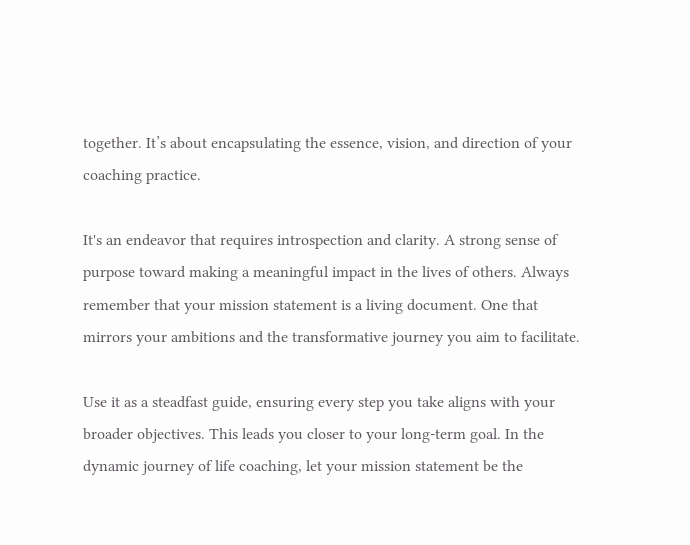together. It’s about encapsulating the essence, vision, and direction of your coaching practice.

It's an endeavor that requires introspection and clarity. A strong sense of purpose toward making a meaningful impact in the lives of others. Always remember that your mission statement is a living document. One that mirrors your ambitions and the transformative journey you aim to facilitate.

Use it as a steadfast guide, ensuring every step you take aligns with your broader objectives. This leads you closer to your long-term goal. In the dynamic journey of life coaching, let your mission statement be the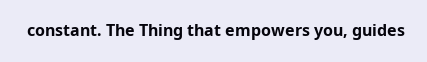constant. The Thing that empowers you, guides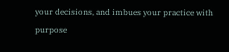your decisions, and imbues your practice with purpose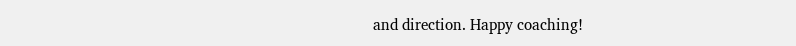and direction. Happy coaching!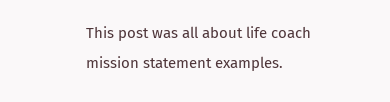This post was all about life coach mission statement examples.